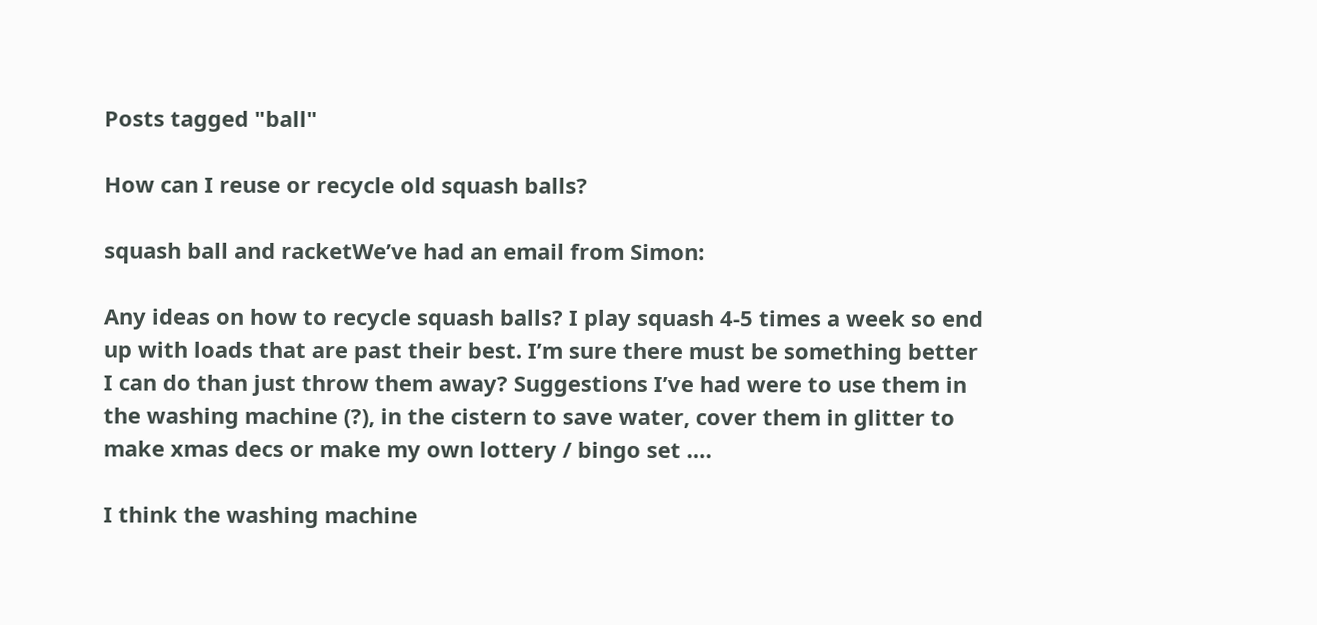Posts tagged "ball"

How can I reuse or recycle old squash balls?

squash ball and racketWe’ve had an email from Simon:

Any ideas on how to recycle squash balls? I play squash 4-5 times a week so end up with loads that are past their best. I’m sure there must be something better I can do than just throw them away? Suggestions I’ve had were to use them in the washing machine (?), in the cistern to save water, cover them in glitter to make xmas decs or make my own lottery / bingo set ….

I think the washing machine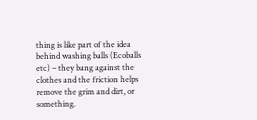thing is like part of the idea behind washing balls (Ecoballs etc) – they bang against the clothes and the friction helps remove the grim and dirt, or something.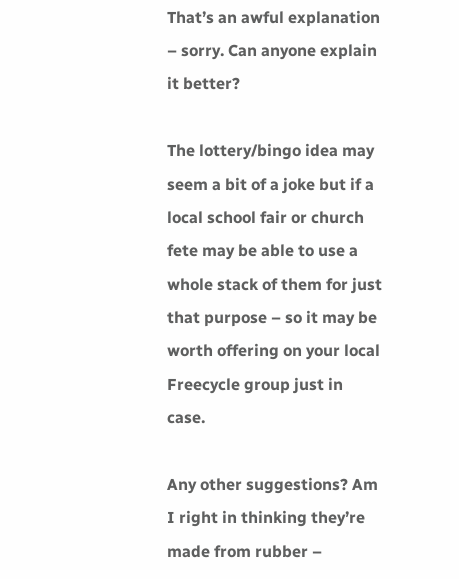That’s an awful explanation – sorry. Can anyone explain it better?

The lottery/bingo idea may seem a bit of a joke but if a local school fair or church fete may be able to use a whole stack of them for just that purpose – so it may be worth offering on your local Freecycle group just in case.

Any other suggestions? Am I right in thinking they’re made from rubber –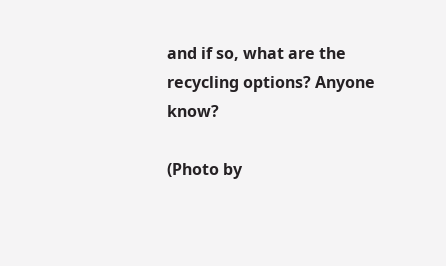and if so, what are the recycling options? Anyone know?

(Photo by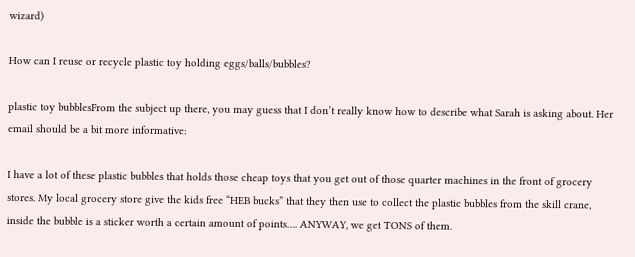wizard)

How can I reuse or recycle plastic toy holding eggs/balls/bubbles?

plastic toy bubblesFrom the subject up there, you may guess that I don’t really know how to describe what Sarah is asking about. Her email should be a bit more informative:

I have a lot of these plastic bubbles that holds those cheap toys that you get out of those quarter machines in the front of grocery stores. My local grocery store give the kids free “HEB bucks” that they then use to collect the plastic bubbles from the skill crane, inside the bubble is a sticker worth a certain amount of points…. ANYWAY, we get TONS of them.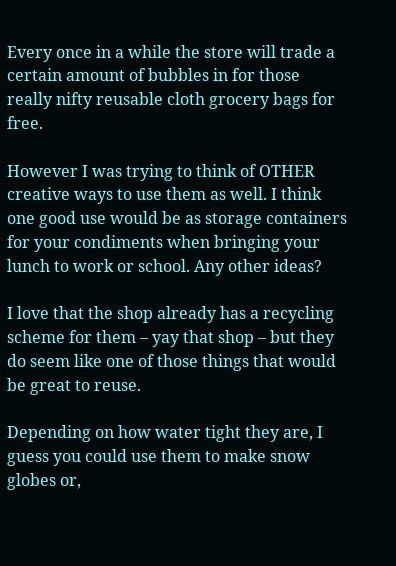Every once in a while the store will trade a certain amount of bubbles in for those really nifty reusable cloth grocery bags for free.

However I was trying to think of OTHER creative ways to use them as well. I think one good use would be as storage containers for your condiments when bringing your lunch to work or school. Any other ideas?

I love that the shop already has a recycling scheme for them – yay that shop – but they do seem like one of those things that would be great to reuse.

Depending on how water tight they are, I guess you could use them to make snow globes or,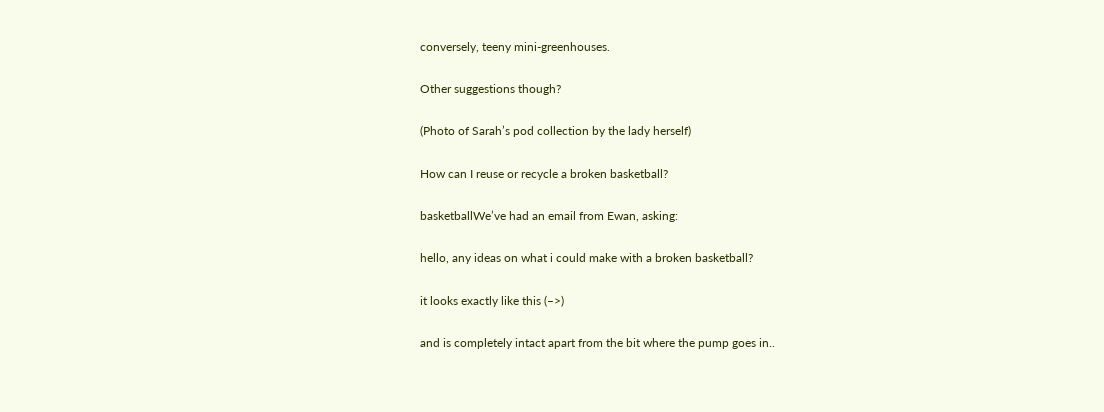conversely, teeny mini-greenhouses.

Other suggestions though?

(Photo of Sarah’s pod collection by the lady herself)

How can I reuse or recycle a broken basketball?

basketballWe’ve had an email from Ewan, asking:

hello, any ideas on what i could make with a broken basketball?

it looks exactly like this (–>)

and is completely intact apart from the bit where the pump goes in..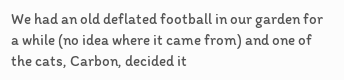We had an old deflated football in our garden for a while (no idea where it came from) and one of the cats, Carbon, decided it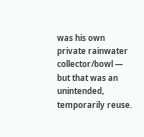was his own private rainwater collector/bowl — but that was an unintended, temporarily reuse.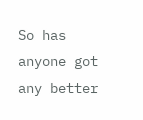So has anyone got any better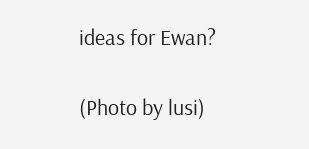ideas for Ewan?

(Photo by lusi)